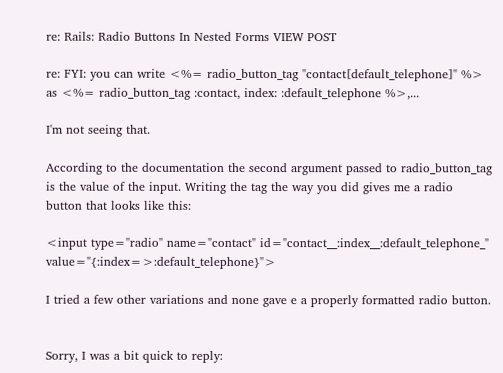re: Rails: Radio Buttons In Nested Forms VIEW POST

re: FYI: you can write <%= radio_button_tag "contact[default_telephone]" %> as <%= radio_button_tag :contact, index: :default_telephone %>,...

I'm not seeing that.

According to the documentation the second argument passed to radio_button_tag is the value of the input. Writing the tag the way you did gives me a radio button that looks like this:

<input type="radio" name="contact" id="contact__:index__:default_telephone_" value="{:index=>:default_telephone}">

I tried a few other variations and none gave e a properly formatted radio button.


Sorry, I was a bit quick to reply: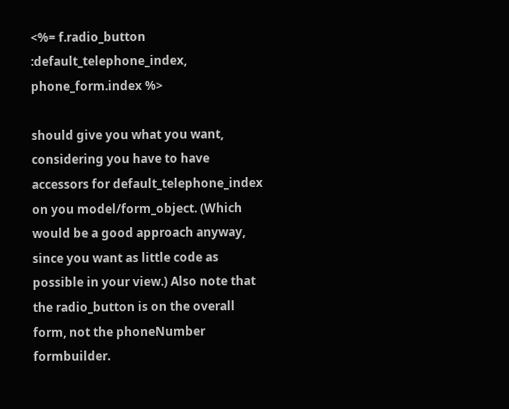<%= f.radio_button :default_telephone_index, phone_form.index %>

should give you what you want, considering you have to have accessors for default_telephone_index on you model/form_object. (Which would be a good approach anyway, since you want as little code as possible in your view.) Also note that the radio_button is on the overall form, not the phoneNumber formbuilder.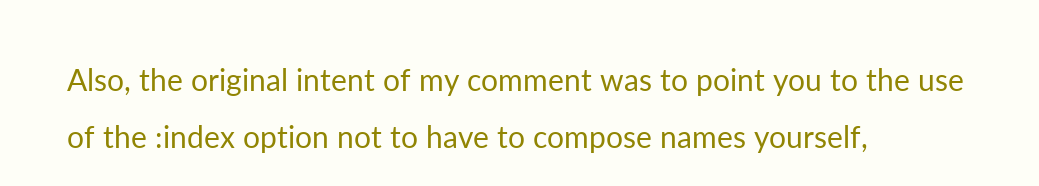Also, the original intent of my comment was to point you to the use of the :index option not to have to compose names yourself,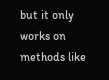but it only works on methods like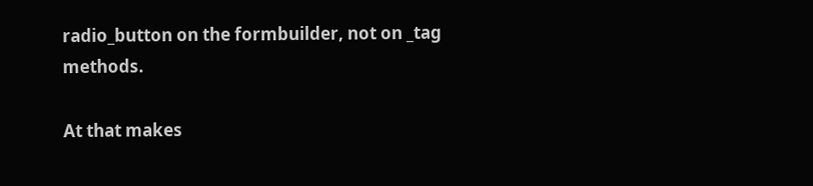radio_button on the formbuilder, not on _tag methods.

At that makes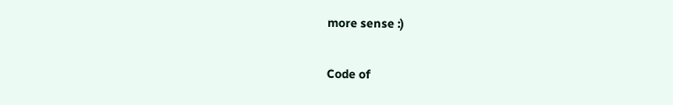more sense :)

Code of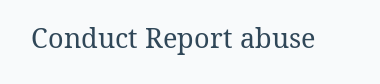Conduct Report abuse